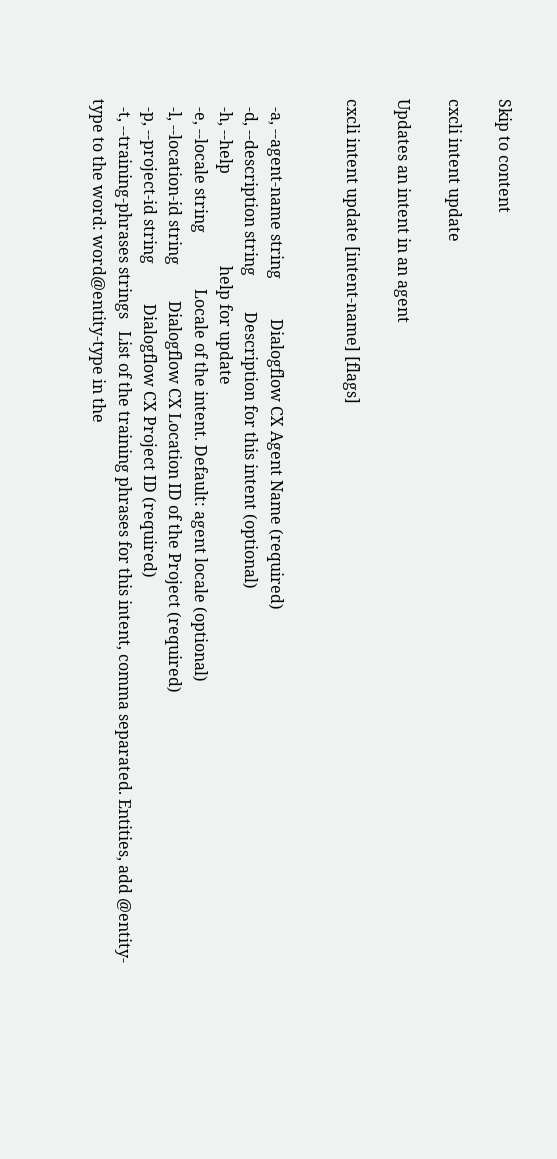Skip to content

cxcli intent update

Updates an intent in an agent

cxcli intent update [intent-name] [flags]


  -a, --agent-name string          Dialogflow CX Agent Name (required)
  -d, --description string         Description for this intent (optional)
  -h, --help                       help for update
  -e, --locale string              Locale of the intent. Default: agent locale (optional)
  -l, --location-id string         Dialogflow CX Location ID of the Project (required)
  -p, --project-id string          Dialogflow CX Project ID (required)
  -t, --training-phrases strings   List of the training phrases for this intent, comma separated. Entities, add @entity-type to the word: word@entity-type in the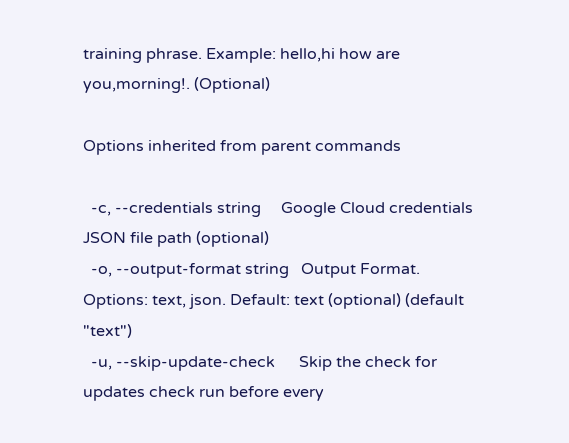training phrase. Example: hello,hi how are you,morning!. (Optional)

Options inherited from parent commands

  -c, --credentials string     Google Cloud credentials JSON file path (optional)
  -o, --output-format string   Output Format. Options: text, json. Default: text (optional) (default "text")
  -u, --skip-update-check      Skip the check for updates check run before every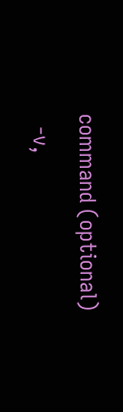command (optional)
  -v,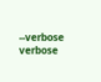--verbose                verbose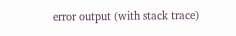error output (with stack trace)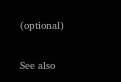(optional)

See also